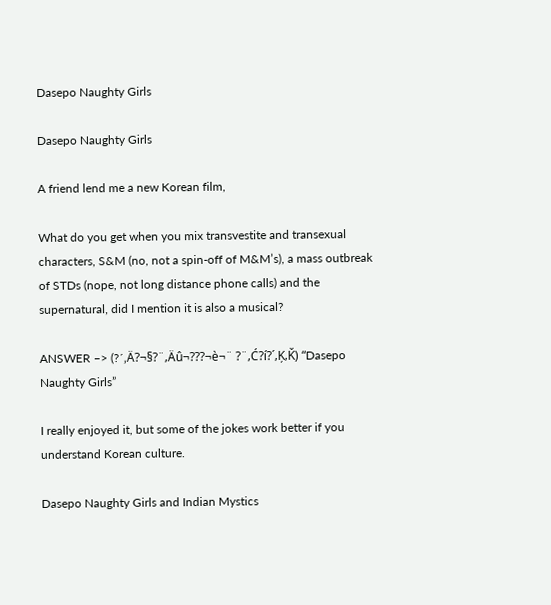Dasepo Naughty Girls

Dasepo Naughty Girls

A friend lend me a new Korean film,

What do you get when you mix transvestite and transexual characters, S&M (no, not a spin-off of M&M’s), a mass outbreak of STDs (nope, not long distance phone calls) and the supernatural, did I mention it is also a musical?

ANSWER –> (?´‚Ä?¬§?¨‚Äû¬???¬è¬¨ ?¨‚Ć?í?´‚Ķ‚Ǩ) “Dasepo Naughty Girls”

I really enjoyed it, but some of the jokes work better if you understand Korean culture.

Dasepo Naughty Girls and Indian Mystics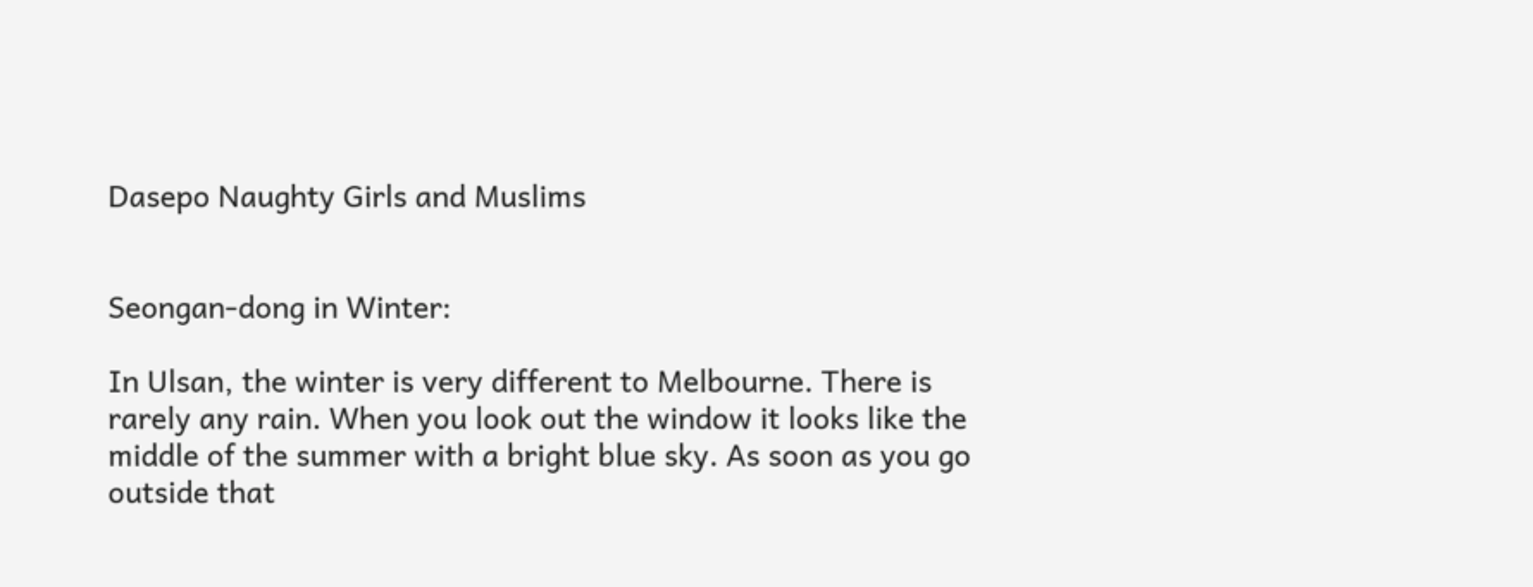Dasepo Naughty Girls and Muslims


Seongan-dong in Winter:

In Ulsan, the winter is very different to Melbourne. There is rarely any rain. When you look out the window it looks like the middle of the summer with a bright blue sky. As soon as you go outside that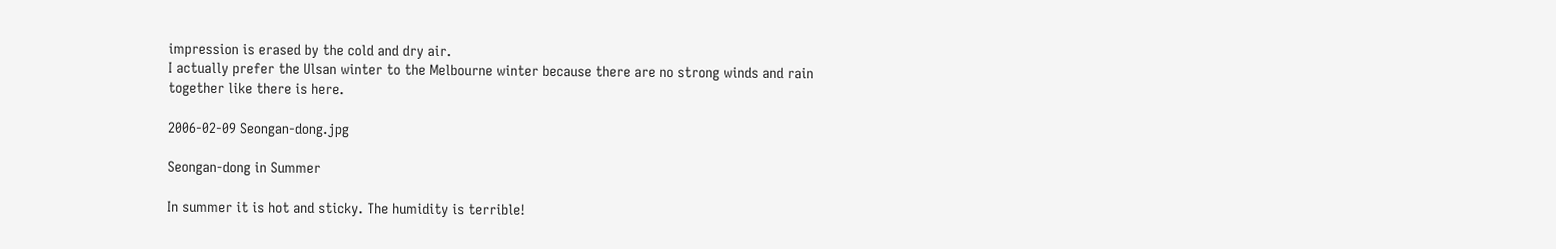impression is erased by the cold and dry air.
I actually prefer the Ulsan winter to the Melbourne winter because there are no strong winds and rain together like there is here.

2006-02-09 Seongan-dong.jpg

Seongan-dong in Summer

In summer it is hot and sticky. The humidity is terrible!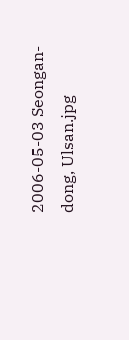2006-05-03 Seongan-dong, Ulsan.jpg